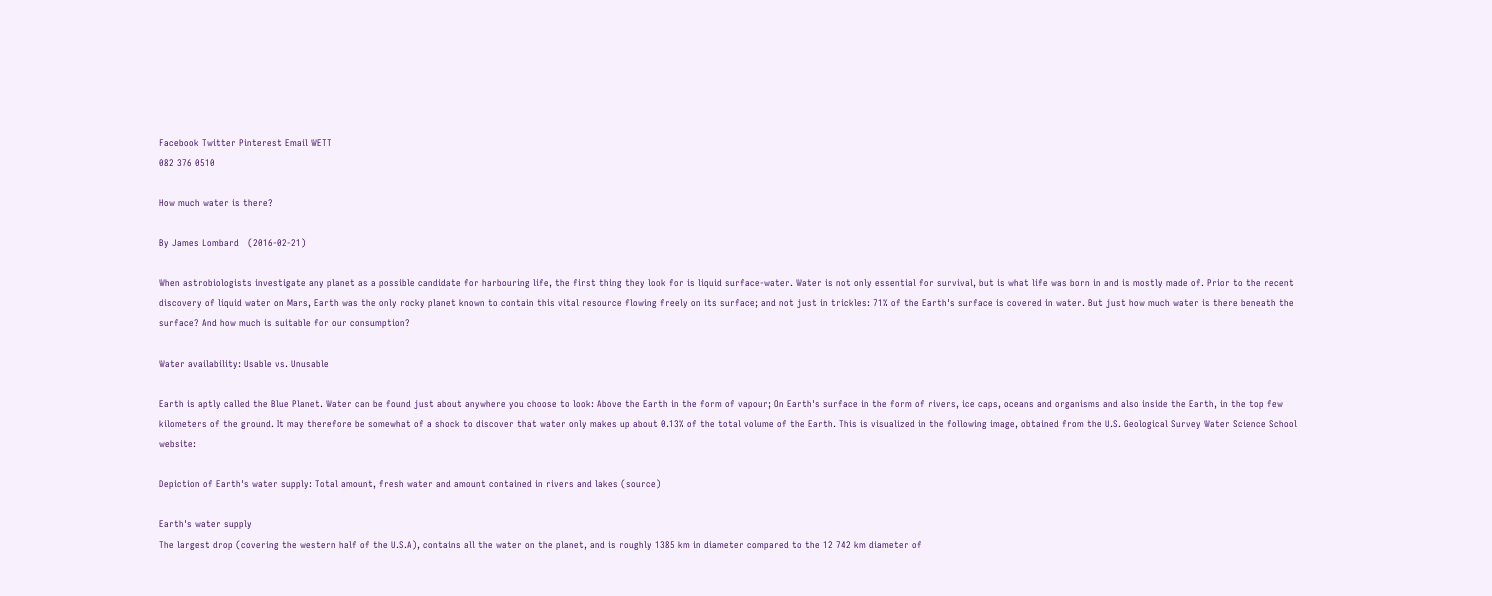Facebook Twitter Pinterest Email WETT
082 376 0510

How much water is there?

By James Lombard   (2016-02-21)

When astrobiologists investigate any planet as a possible candidate for harbouring life, the first thing they look for is liquid surface-water. Water is not only essential for survival, but is what life was born in and is mostly made of. Prior to the recent discovery of liquid water on Mars, Earth was the only rocky planet known to contain this vital resource flowing freely on its surface; and not just in trickles: 71% of the Earth's surface is covered in water. But just how much water is there beneath the surface? And how much is suitable for our consumption?

Water availability: Usable vs. Unusable

Earth is aptly called the Blue Planet. Water can be found just about anywhere you choose to look: Above the Earth in the form of vapour; On Earth's surface in the form of rivers, ice caps, oceans and organisms and also inside the Earth, in the top few kilometers of the ground. It may therefore be somewhat of a shock to discover that water only makes up about 0.13% of the total volume of the Earth. This is visualized in the following image, obtained from the U.S. Geological Survey Water Science School website:

Depiction of Earth's water supply: Total amount, fresh water and amount contained in rivers and lakes (source)

Earth's water supply
The largest drop (covering the western half of the U.S.A), contains all the water on the planet, and is roughly 1385 km in diameter compared to the 12 742 km diameter of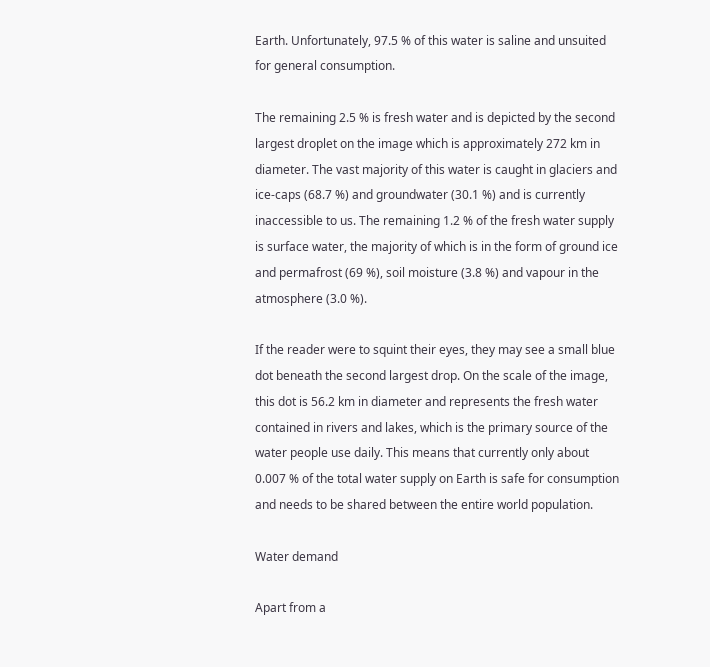Earth. Unfortunately, 97.5 % of this water is saline and unsuited for general consumption.

The remaining 2.5 % is fresh water and is depicted by the second largest droplet on the image which is approximately 272 km in diameter. The vast majority of this water is caught in glaciers and ice-caps (68.7 %) and groundwater (30.1 %) and is currently inaccessible to us. The remaining 1.2 % of the fresh water supply is surface water, the majority of which is in the form of ground ice and permafrost (69 %), soil moisture (3.8 %) and vapour in the atmosphere (3.0 %).

If the reader were to squint their eyes, they may see a small blue dot beneath the second largest drop. On the scale of the image, this dot is 56.2 km in diameter and represents the fresh water contained in rivers and lakes, which is the primary source of the water people use daily. This means that currently only about 0.007 % of the total water supply on Earth is safe for consumption and needs to be shared between the entire world population.

Water demand

Apart from a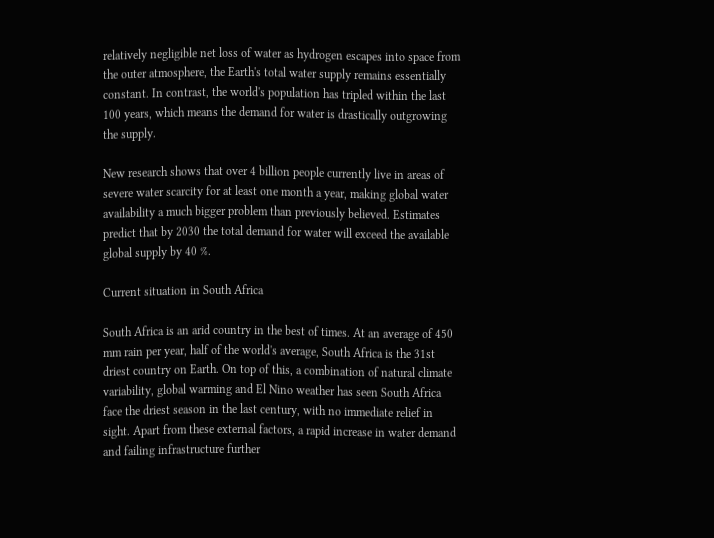relatively negligible net loss of water as hydrogen escapes into space from the outer atmosphere, the Earth's total water supply remains essentially constant. In contrast, the world's population has tripled within the last 100 years, which means the demand for water is drastically outgrowing the supply.

New research shows that over 4 billion people currently live in areas of severe water scarcity for at least one month a year, making global water availability a much bigger problem than previously believed. Estimates predict that by 2030 the total demand for water will exceed the available global supply by 40 %.

Current situation in South Africa

South Africa is an arid country in the best of times. At an average of 450 mm rain per year, half of the world's average, South Africa is the 31st driest country on Earth. On top of this, a combination of natural climate variability, global warming and El Nino weather has seen South Africa face the driest season in the last century, with no immediate relief in sight. Apart from these external factors, a rapid increase in water demand and failing infrastructure further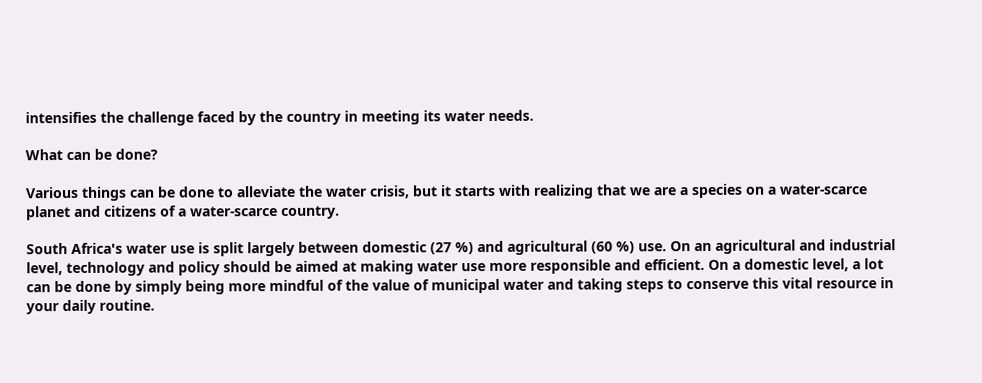intensifies the challenge faced by the country in meeting its water needs.

What can be done?

Various things can be done to alleviate the water crisis, but it starts with realizing that we are a species on a water-scarce planet and citizens of a water-scarce country.

South Africa's water use is split largely between domestic (27 %) and agricultural (60 %) use. On an agricultural and industrial level, technology and policy should be aimed at making water use more responsible and efficient. On a domestic level, a lot can be done by simply being more mindful of the value of municipal water and taking steps to conserve this vital resource in your daily routine.